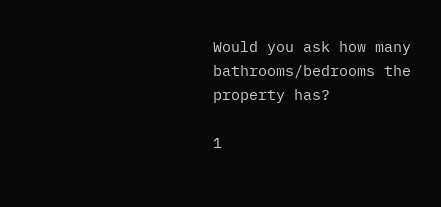Would you ask how many bathrooms/bedrooms the property has?

1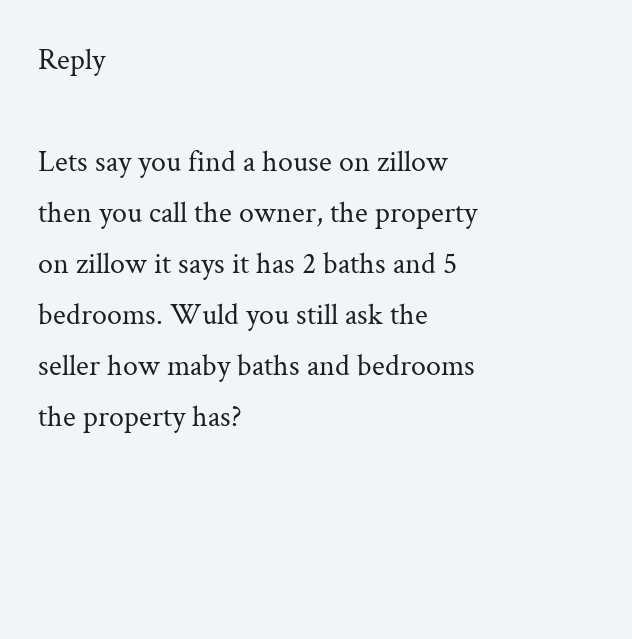Reply

Lets say you find a house on zillow then you call the owner, the property on zillow it says it has 2 baths and 5 bedrooms. Wuld you still ask the seller how maby baths and bedrooms the property has?